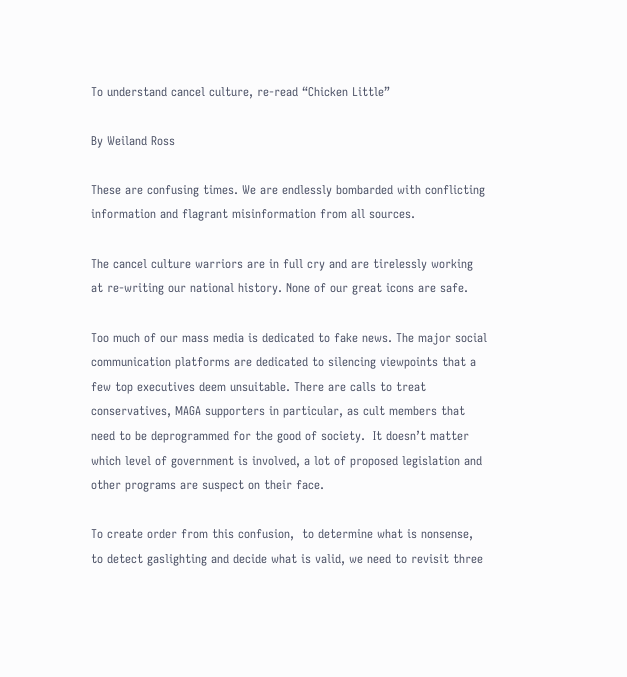To understand cancel culture, re-read “Chicken Little”

By Weiland Ross

These are confusing times. We are endlessly bombarded with conflicting information and flagrant misinformation from all sources.

The cancel culture warriors are in full cry and are tirelessly working at re-writing our national history. None of our great icons are safe.

Too much of our mass media is dedicated to fake news. The major social communication platforms are dedicated to silencing viewpoints that a few top executives deem unsuitable. There are calls to treat conservatives, MAGA supporters in particular, as cult members that need to be deprogrammed for the good of society.  It doesn’t matter which level of government is involved, a lot of proposed legislation and other programs are suspect on their face.

To create order from this confusion,  to determine what is nonsense, to detect gaslighting and decide what is valid, we need to revisit three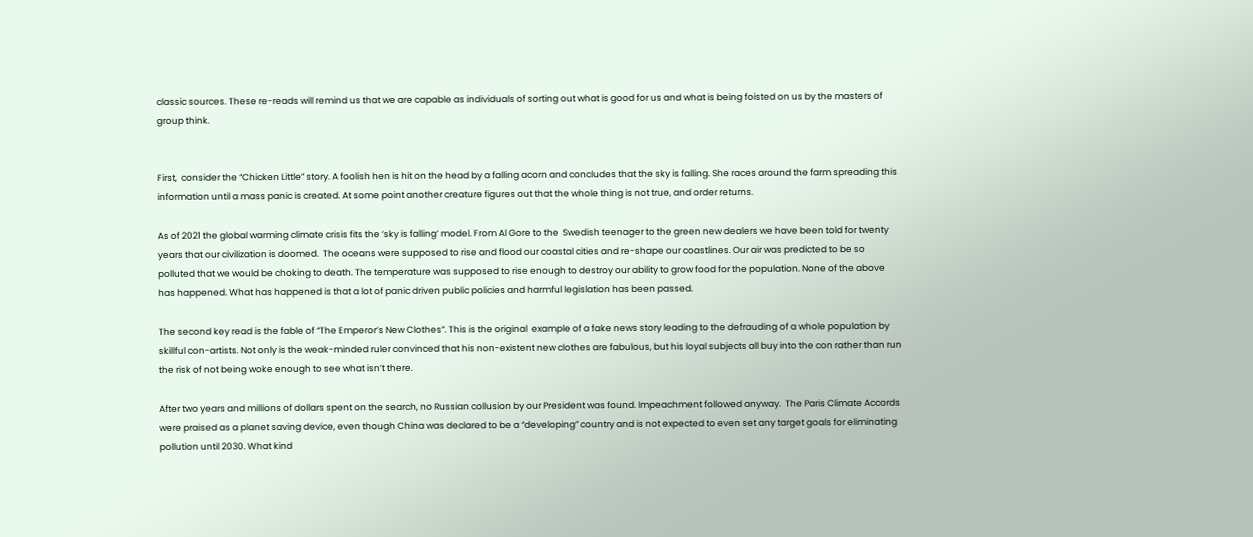classic sources. These re-reads will remind us that we are capable as individuals of sorting out what is good for us and what is being foisted on us by the masters of group think.


First,  consider the “Chicken Little” story. A foolish hen is hit on the head by a falling acorn and concludes that the sky is falling. She races around the farm spreading this information until a mass panic is created. At some point another creature figures out that the whole thing is not true, and order returns.

As of 2021 the global warming climate crisis fits the ‘sky is falling’ model. From Al Gore to the  Swedish teenager to the green new dealers we have been told for twenty years that our civilization is doomed.  The oceans were supposed to rise and flood our coastal cities and re-shape our coastlines. Our air was predicted to be so polluted that we would be choking to death. The temperature was supposed to rise enough to destroy our ability to grow food for the population. None of the above has happened. What has happened is that a lot of panic driven public policies and harmful legislation has been passed.

The second key read is the fable of “The Emperor’s New Clothes”. This is the original  example of a fake news story leading to the defrauding of a whole population by skillful con-artists. Not only is the weak-minded ruler convinced that his non-existent new clothes are fabulous, but his loyal subjects all buy into the con rather than run the risk of not being woke enough to see what isn’t there.

After two years and millions of dollars spent on the search, no Russian collusion by our President was found. Impeachment followed anyway.  The Paris Climate Accords were praised as a planet saving device, even though China was declared to be a “developing” country and is not expected to even set any target goals for eliminating pollution until 2030. What kind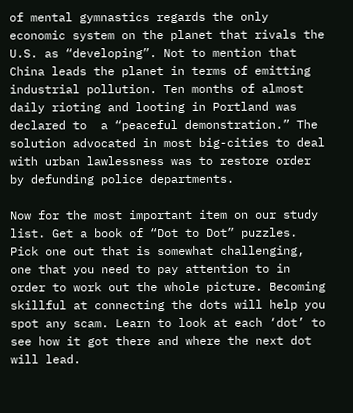of mental gymnastics regards the only economic system on the planet that rivals the U.S. as “developing”. Not to mention that China leads the planet in terms of emitting industrial pollution. Ten months of almost daily rioting and looting in Portland was declared to  a “peaceful demonstration.” The solution advocated in most big-cities to deal with urban lawlessness was to restore order by defunding police departments.

Now for the most important item on our study list. Get a book of “Dot to Dot” puzzles.  Pick one out that is somewhat challenging, one that you need to pay attention to in order to work out the whole picture. Becoming skillful at connecting the dots will help you spot any scam. Learn to look at each ‘dot’ to see how it got there and where the next dot will lead.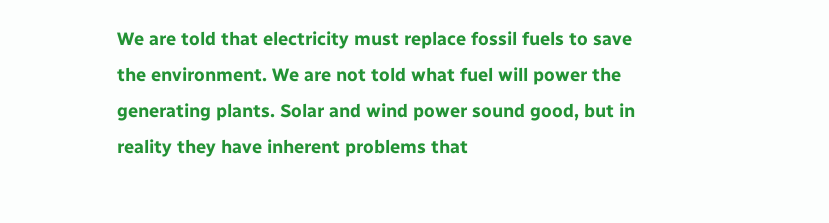We are told that electricity must replace fossil fuels to save the environment. We are not told what fuel will power the generating plants. Solar and wind power sound good, but in reality they have inherent problems that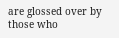are glossed over by those who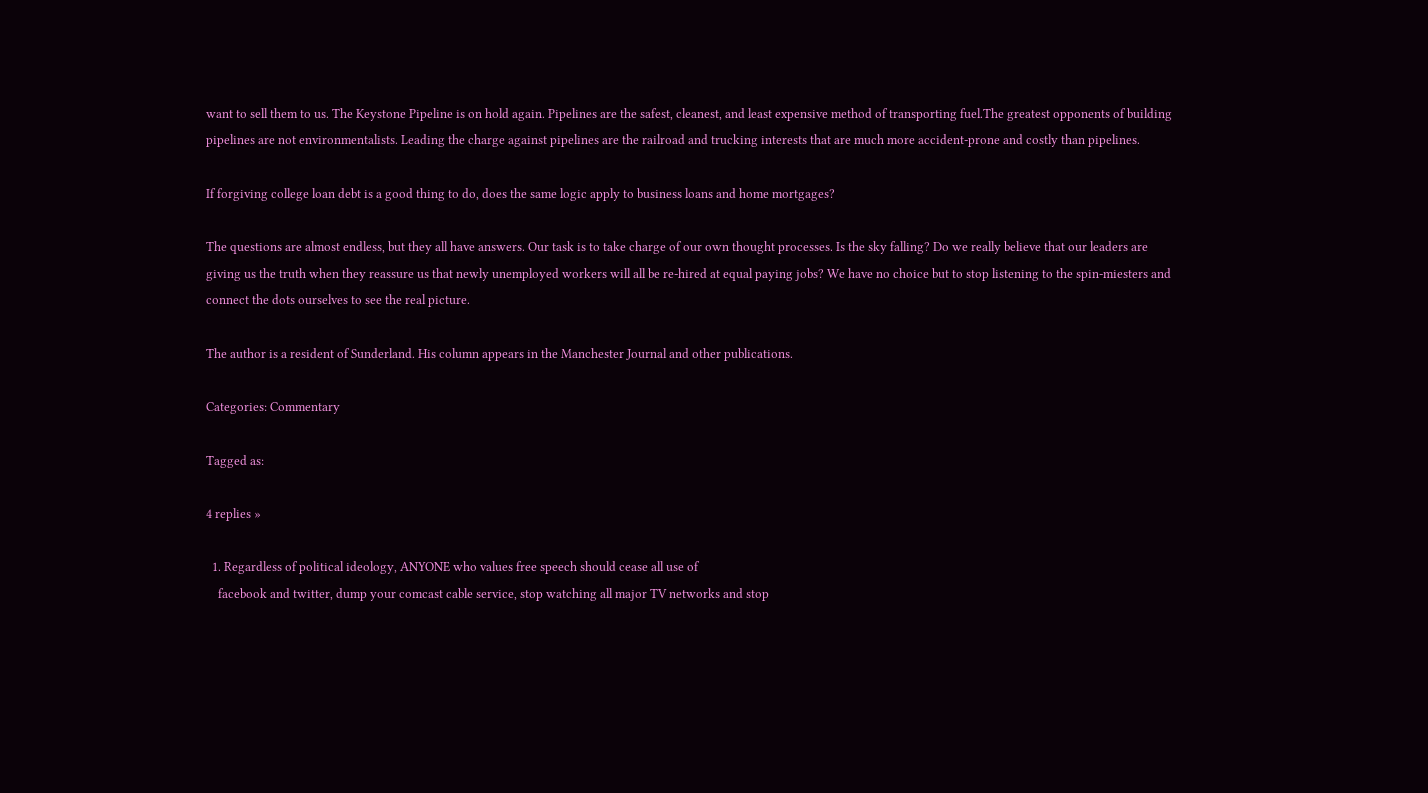want to sell them to us. The Keystone Pipeline is on hold again. Pipelines are the safest, cleanest, and least expensive method of transporting fuel.The greatest opponents of building pipelines are not environmentalists. Leading the charge against pipelines are the railroad and trucking interests that are much more accident-prone and costly than pipelines.

If forgiving college loan debt is a good thing to do, does the same logic apply to business loans and home mortgages?

The questions are almost endless, but they all have answers. Our task is to take charge of our own thought processes. Is the sky falling? Do we really believe that our leaders are giving us the truth when they reassure us that newly unemployed workers will all be re-hired at equal paying jobs? We have no choice but to stop listening to the spin-miesters and connect the dots ourselves to see the real picture.

The author is a resident of Sunderland. His column appears in the Manchester Journal and other publications.

Categories: Commentary

Tagged as:

4 replies »

  1. Regardless of political ideology, ANYONE who values free speech should cease all use of
    facebook and twitter, dump your comcast cable service, stop watching all major TV networks and stop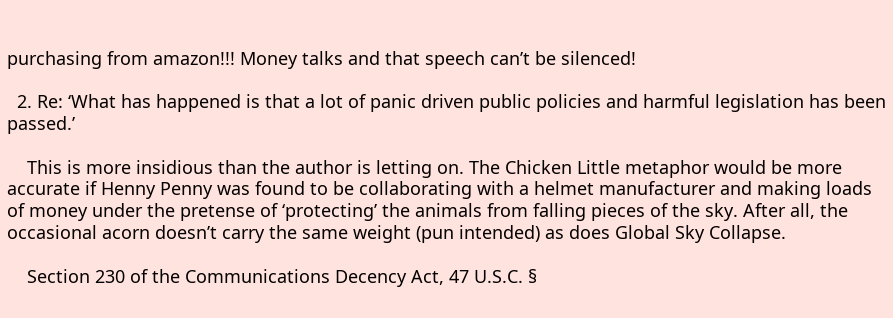purchasing from amazon!!! Money talks and that speech can’t be silenced!

  2. Re: ‘What has happened is that a lot of panic driven public policies and harmful legislation has been passed.’

    This is more insidious than the author is letting on. The Chicken Little metaphor would be more accurate if Henny Penny was found to be collaborating with a helmet manufacturer and making loads of money under the pretense of ‘protecting’ the animals from falling pieces of the sky. After all, the occasional acorn doesn’t carry the same weight (pun intended) as does Global Sky Collapse.

    Section 230 of the Communications Decency Act, 47 U.S.C. §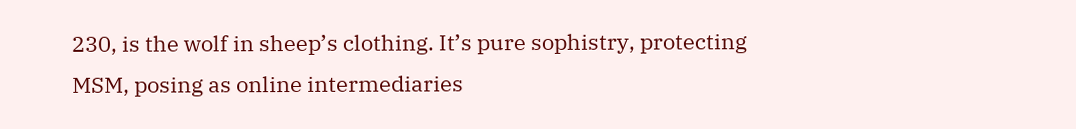230, is the wolf in sheep’s clothing. It’s pure sophistry, protecting MSM, posing as online intermediaries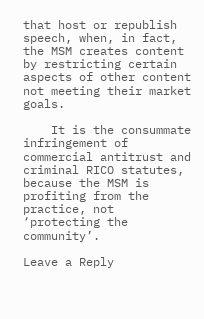that host or republish speech, when, in fact, the MSM creates content by restricting certain aspects of other content not meeting their market goals.

    It is the consummate infringement of commercial antitrust and criminal RICO statutes, because the MSM is profiting from the practice, not ‘protecting the community’.

Leave a Reply